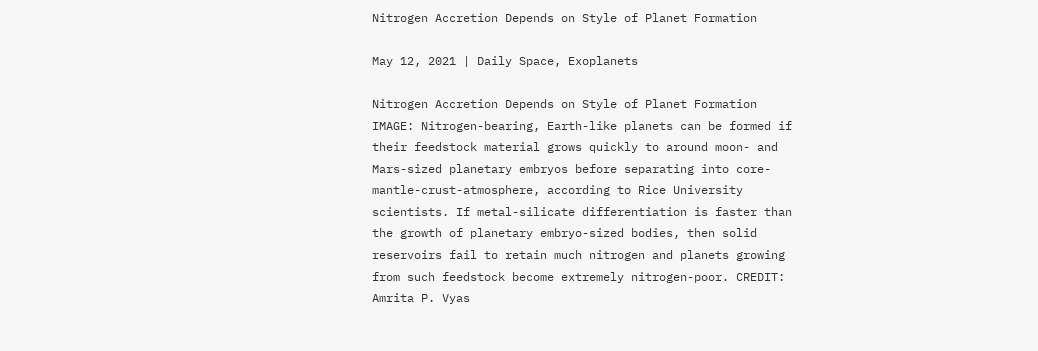Nitrogen Accretion Depends on Style of Planet Formation

May 12, 2021 | Daily Space, Exoplanets

Nitrogen Accretion Depends on Style of Planet Formation
IMAGE: Nitrogen-bearing, Earth-like planets can be formed if their feedstock material grows quickly to around moon- and Mars-sized planetary embryos before separating into core-mantle-crust-atmosphere, according to Rice University scientists. If metal-silicate differentiation is faster than the growth of planetary embryo-sized bodies, then solid reservoirs fail to retain much nitrogen and planets growing from such feedstock become extremely nitrogen-poor. CREDIT: Amrita P. Vyas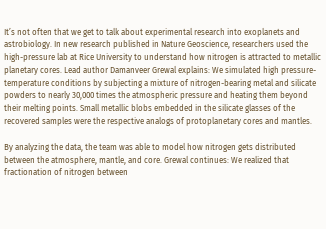It’s not often that we get to talk about experimental research into exoplanets and astrobiology. In new research published in Nature Geoscience, researchers used the high-pressure lab at Rice University to understand how nitrogen is attracted to metallic planetary cores. Lead author Damanveer Grewal explains: We simulated high pressure-temperature conditions by subjecting a mixture of nitrogen-bearing metal and silicate powders to nearly 30,000 times the atmospheric pressure and heating them beyond their melting points. Small metallic blobs embedded in the silicate glasses of the recovered samples were the respective analogs of protoplanetary cores and mantles.

By analyzing the data, the team was able to model how nitrogen gets distributed between the atmosphere, mantle, and core. Grewal continues: We realized that fractionation of nitrogen between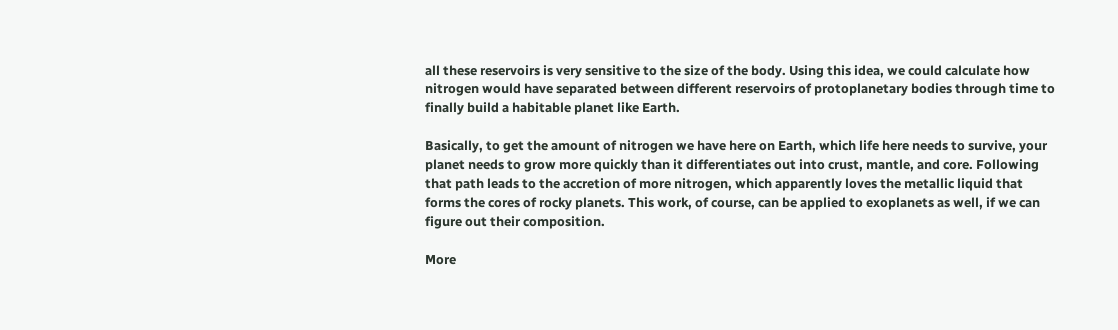all these reservoirs is very sensitive to the size of the body. Using this idea, we could calculate how nitrogen would have separated between different reservoirs of protoplanetary bodies through time to finally build a habitable planet like Earth.

Basically, to get the amount of nitrogen we have here on Earth, which life here needs to survive, your planet needs to grow more quickly than it differentiates out into crust, mantle, and core. Following that path leads to the accretion of more nitrogen, which apparently loves the metallic liquid that forms the cores of rocky planets. This work, of course, can be applied to exoplanets as well, if we can figure out their composition.

More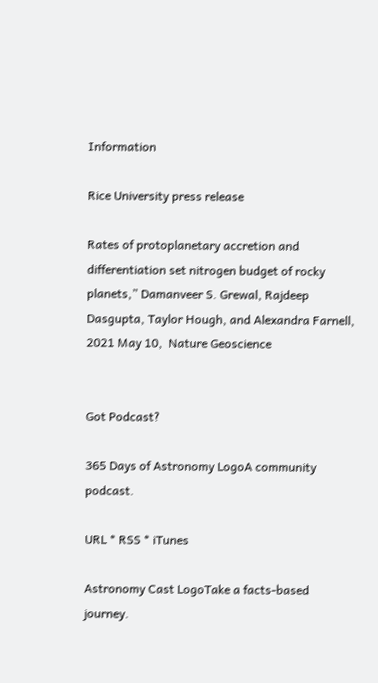Information

Rice University press release

Rates of protoplanetary accretion and differentiation set nitrogen budget of rocky planets,” Damanveer S. Grewal, Rajdeep Dasgupta, Taylor Hough, and Alexandra Farnell, 2021 May 10,  Nature Geoscience


Got Podcast?

365 Days of Astronomy LogoA community podcast.

URL * RSS * iTunes

Astronomy Cast LogoTake a facts-based journey.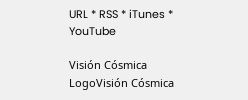URL * RSS * iTunes * YouTube

Visión Cósmica LogoVisión Cósmica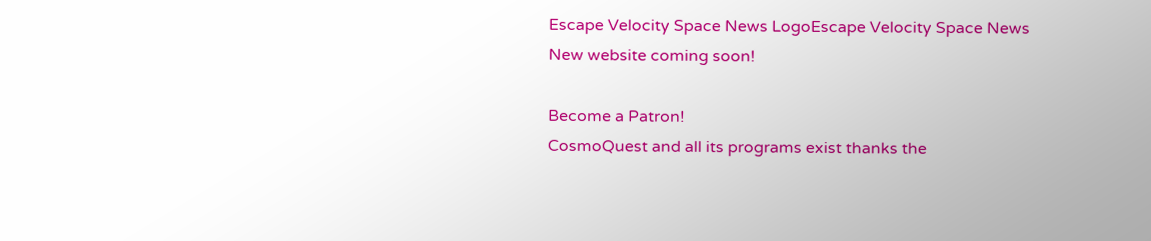Escape Velocity Space News LogoEscape Velocity Space News
New website coming soon!

Become a Patron!
CosmoQuest and all its programs exist thanks the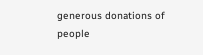generous donations of people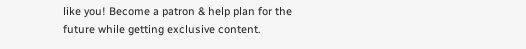like you! Become a patron & help plan for the future while getting exclusive content.